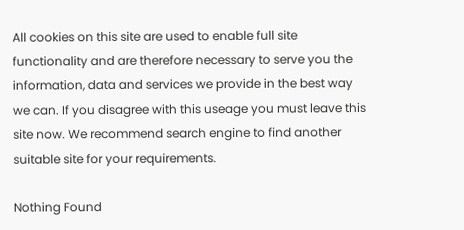All cookies on this site are used to enable full site functionality and are therefore necessary to serve you the information, data and services we provide in the best way we can. If you disagree with this useage you must leave this site now. We recommend search engine to find another suitable site for your requirements.

Nothing Found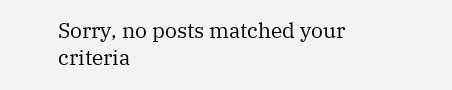Sorry, no posts matched your criteria